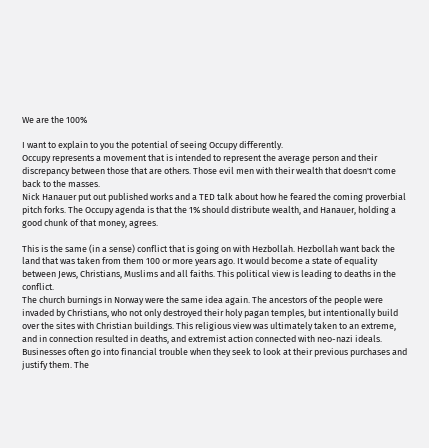We are the 100%

I want to explain to you the potential of seeing Occupy differently.
Occupy represents a movement that is intended to represent the average person and their discrepancy between those that are others. Those evil men with their wealth that doesn't come back to the masses.
Nick Hanauer put out published works and a TED talk about how he feared the coming proverbial pitch forks. The Occupy agenda is that the 1% should distribute wealth, and Hanauer, holding a good chunk of that money, agrees.

This is the same (in a sense) conflict that is going on with Hezbollah. Hezbollah want back the land that was taken from them 100 or more years ago. It would become a state of equality between Jews, Christians, Muslims and all faiths. This political view is leading to deaths in the conflict.
The church burnings in Norway were the same idea again. The ancestors of the people were invaded by Christians, who not only destroyed their holy pagan temples, but intentionally build over the sites with Christian buildings. This religious view was ultimately taken to an extreme, and in connection resulted in deaths, and extremist action connected with neo-nazi ideals.
Businesses often go into financial trouble when they seek to look at their previous purchases and justify them. The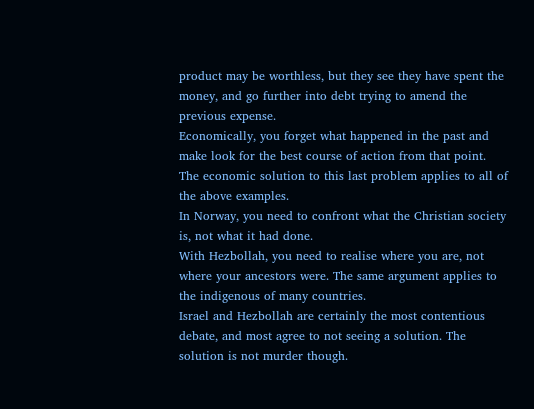product may be worthless, but they see they have spent the money, and go further into debt trying to amend the previous expense.
Economically, you forget what happened in the past and make look for the best course of action from that point. The economic solution to this last problem applies to all of the above examples.
In Norway, you need to confront what the Christian society is, not what it had done.
With Hezbollah, you need to realise where you are, not where your ancestors were. The same argument applies to the indigenous of many countries.
Israel and Hezbollah are certainly the most contentious debate, and most agree to not seeing a solution. The solution is not murder though.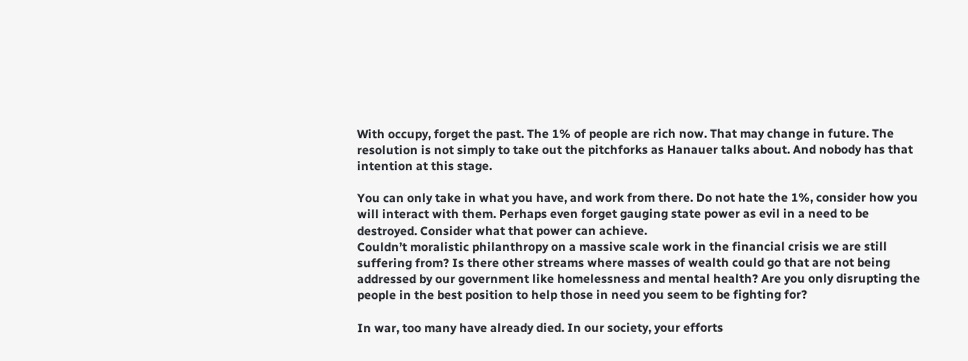With occupy, forget the past. The 1% of people are rich now. That may change in future. The resolution is not simply to take out the pitchforks as Hanauer talks about. And nobody has that intention at this stage.

You can only take in what you have, and work from there. Do not hate the 1%, consider how you will interact with them. Perhaps even forget gauging state power as evil in a need to be destroyed. Consider what that power can achieve.
Couldn’t moralistic philanthropy on a massive scale work in the financial crisis we are still suffering from? Is there other streams where masses of wealth could go that are not being addressed by our government like homelessness and mental health? Are you only disrupting the people in the best position to help those in need you seem to be fighting for?

In war, too many have already died. In our society, your efforts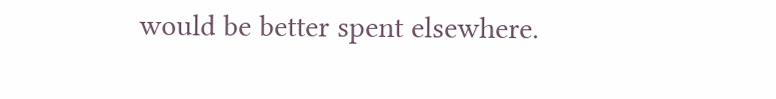would be better spent elsewhere.